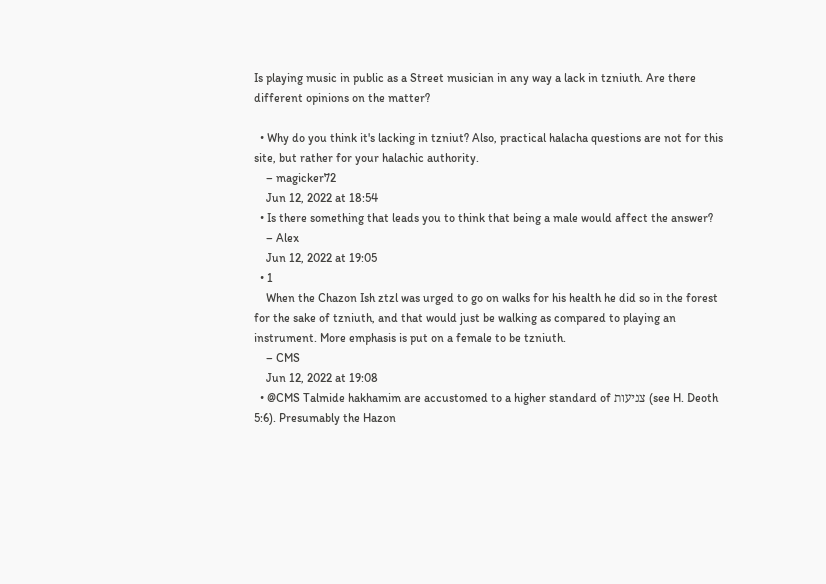Is playing music in public as a Street musician in any way a lack in tzniuth. Are there different opinions on the matter?

  • Why do you think it's lacking in tzniut? Also, practical halacha questions are not for this site, but rather for your halachic authority.
    – magicker72
    Jun 12, 2022 at 18:54
  • Is there something that leads you to think that being a male would affect the answer?
    – Alex
    Jun 12, 2022 at 19:05
  • 1
    When the Chazon Ish ztzl was urged to go on walks for his health he did so in the forest for the sake of tzniuth, and that would just be walking as compared to playing an instrument. More emphasis is put on a female to be tzniuth.
    – CMS
    Jun 12, 2022 at 19:08
  • @CMS Talmide hakhamim are accustomed to a higher standard of צניעות (see H. Deoth 5:6). Presumably the Hazon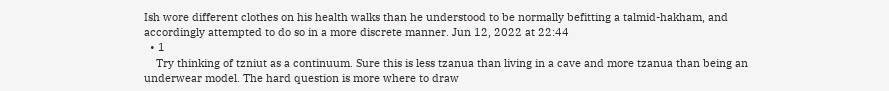Ish wore different clothes on his health walks than he understood to be normally befitting a talmid-hakham, and accordingly attempted to do so in a more discrete manner. Jun 12, 2022 at 22:44
  • 1
    Try thinking of tzniut as a continuum. Sure this is less tzanua than living in a cave and more tzanua than being an underwear model. The hard question is more where to draw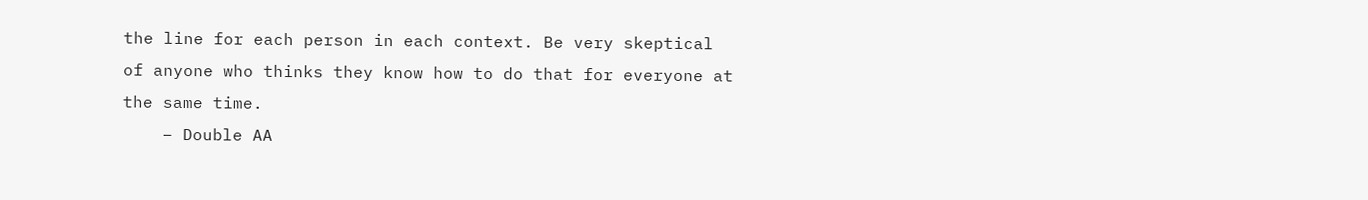the line for each person in each context. Be very skeptical of anyone who thinks they know how to do that for everyone at the same time.
    – Double AA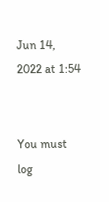Jun 14, 2022 at 1:54


You must log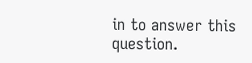in to answer this question.